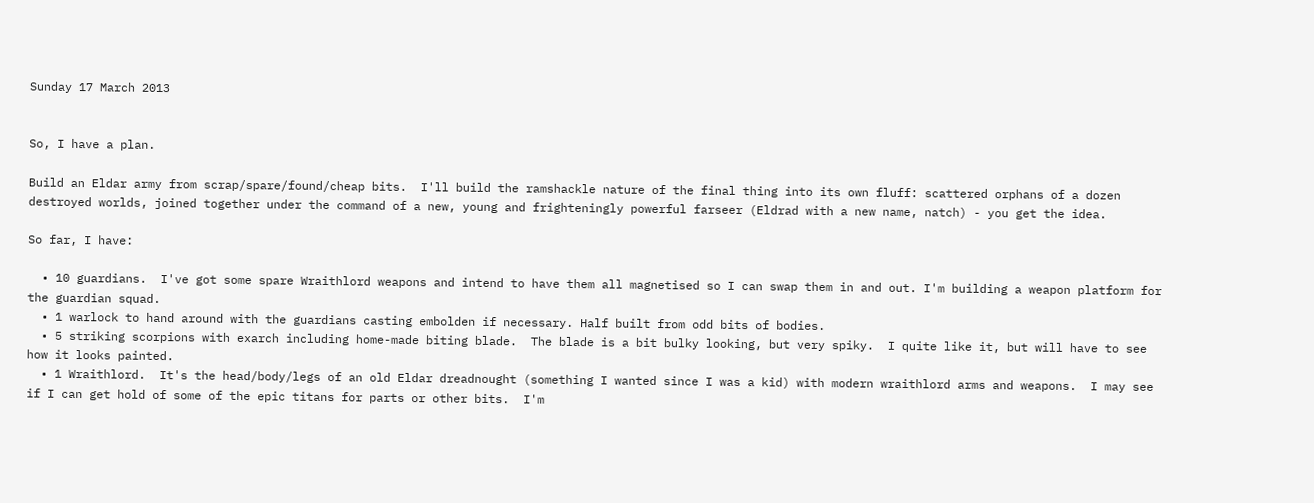Sunday 17 March 2013


So, I have a plan.

Build an Eldar army from scrap/spare/found/cheap bits.  I'll build the ramshackle nature of the final thing into its own fluff: scattered orphans of a dozen destroyed worlds, joined together under the command of a new, young and frighteningly powerful farseer (Eldrad with a new name, natch) - you get the idea.

So far, I have:

  • 10 guardians.  I've got some spare Wraithlord weapons and intend to have them all magnetised so I can swap them in and out. I'm building a weapon platform for the guardian squad.
  • 1 warlock to hand around with the guardians casting embolden if necessary. Half built from odd bits of bodies.
  • 5 striking scorpions with exarch including home-made biting blade.  The blade is a bit bulky looking, but very spiky.  I quite like it, but will have to see how it looks painted.
  • 1 Wraithlord.  It's the head/body/legs of an old Eldar dreadnought (something I wanted since I was a kid) with modern wraithlord arms and weapons.  I may see if I can get hold of some of the epic titans for parts or other bits.  I'm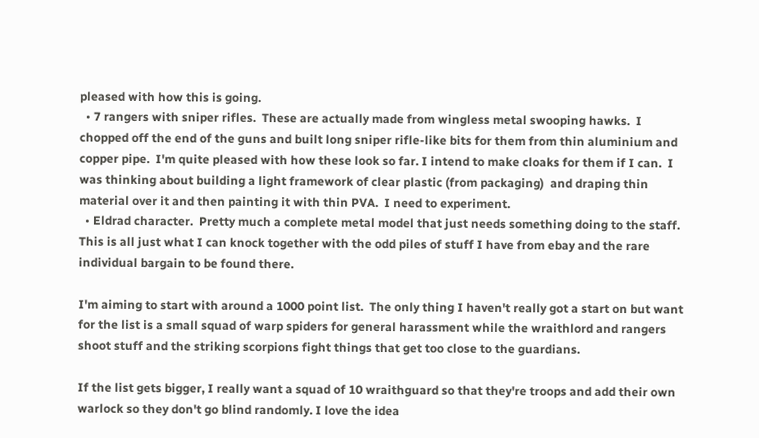pleased with how this is going.
  • 7 rangers with sniper rifles.  These are actually made from wingless metal swooping hawks.  I chopped off the end of the guns and built long sniper rifle-like bits for them from thin aluminium and copper pipe.  I'm quite pleased with how these look so far. I intend to make cloaks for them if I can.  I was thinking about building a light framework of clear plastic (from packaging)  and draping thin material over it and then painting it with thin PVA.  I need to experiment.
  • Eldrad character.  Pretty much a complete metal model that just needs something doing to the staff.
This is all just what I can knock together with the odd piles of stuff I have from ebay and the rare individual bargain to be found there.

I'm aiming to start with around a 1000 point list.  The only thing I haven't really got a start on but want for the list is a small squad of warp spiders for general harassment while the wraithlord and rangers shoot stuff and the striking scorpions fight things that get too close to the guardians.

If the list gets bigger, I really want a squad of 10 wraithguard so that they're troops and add their own warlock so they don't go blind randomly. I love the idea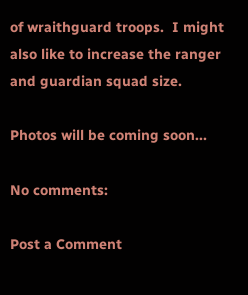of wraithguard troops.  I might also like to increase the ranger and guardian squad size.

Photos will be coming soon...

No comments:

Post a Comment